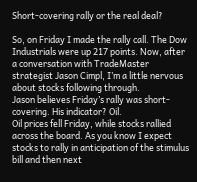Short-covering rally or the real deal?

So, on Friday I made the rally call. The Dow Industrials were up 217 points. Now, after a conversation with TradeMaster strategist Jason Cimpl, I’m a little nervous about stocks following through.
Jason believes Friday’s rally was short-covering. His indicator? Oil.
Oil prices fell Friday, while stocks rallied across the board. As you know I expect stocks to rally in anticipation of the stimulus bill and then next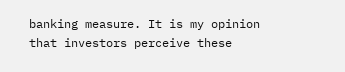banking measure. It is my opinion that investors perceive these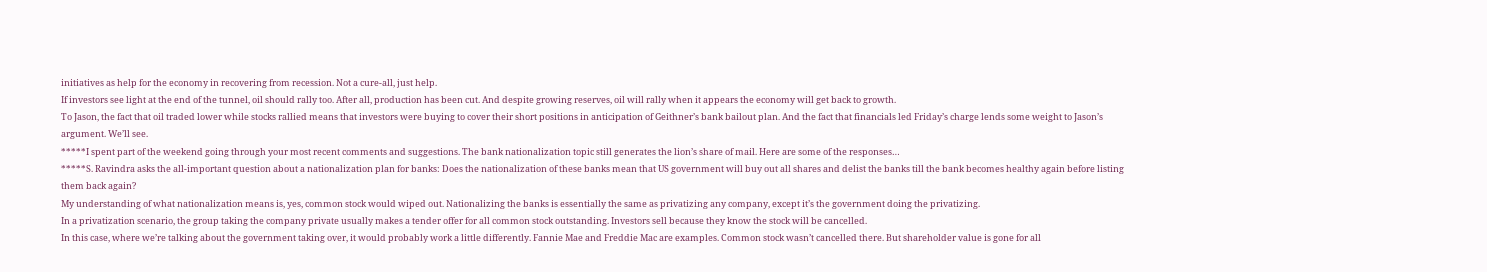initiatives as help for the economy in recovering from recession. Not a cure-all, just help.
If investors see light at the end of the tunnel, oil should rally too. After all, production has been cut. And despite growing reserves, oil will rally when it appears the economy will get back to growth.
To Jason, the fact that oil traded lower while stocks rallied means that investors were buying to cover their short positions in anticipation of Geithner’s bank bailout plan. And the fact that financials led Friday’s charge lends some weight to Jason’s argument. We’ll see.
*****I spent part of the weekend going through your most recent comments and suggestions. The bank nationalization topic still generates the lion’s share of mail. Here are some of the responses…
*****S. Ravindra asks the all-important question about a nationalization plan for banks: Does the nationalization of these banks mean that US government will buy out all shares and delist the banks till the bank becomes healthy again before listing them back again?
My understanding of what nationalization means is, yes, common stock would wiped out. Nationalizing the banks is essentially the same as privatizing any company, except it’s the government doing the privatizing.
In a privatization scenario, the group taking the company private usually makes a tender offer for all common stock outstanding. Investors sell because they know the stock will be cancelled.
In this case, where we’re talking about the government taking over, it would probably work a little differently. Fannie Mae and Freddie Mac are examples. Common stock wasn’t cancelled there. But shareholder value is gone for all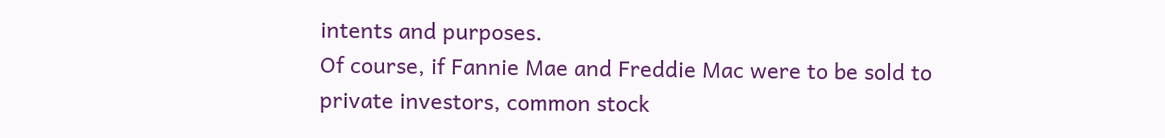intents and purposes.
Of course, if Fannie Mae and Freddie Mac were to be sold to private investors, common stock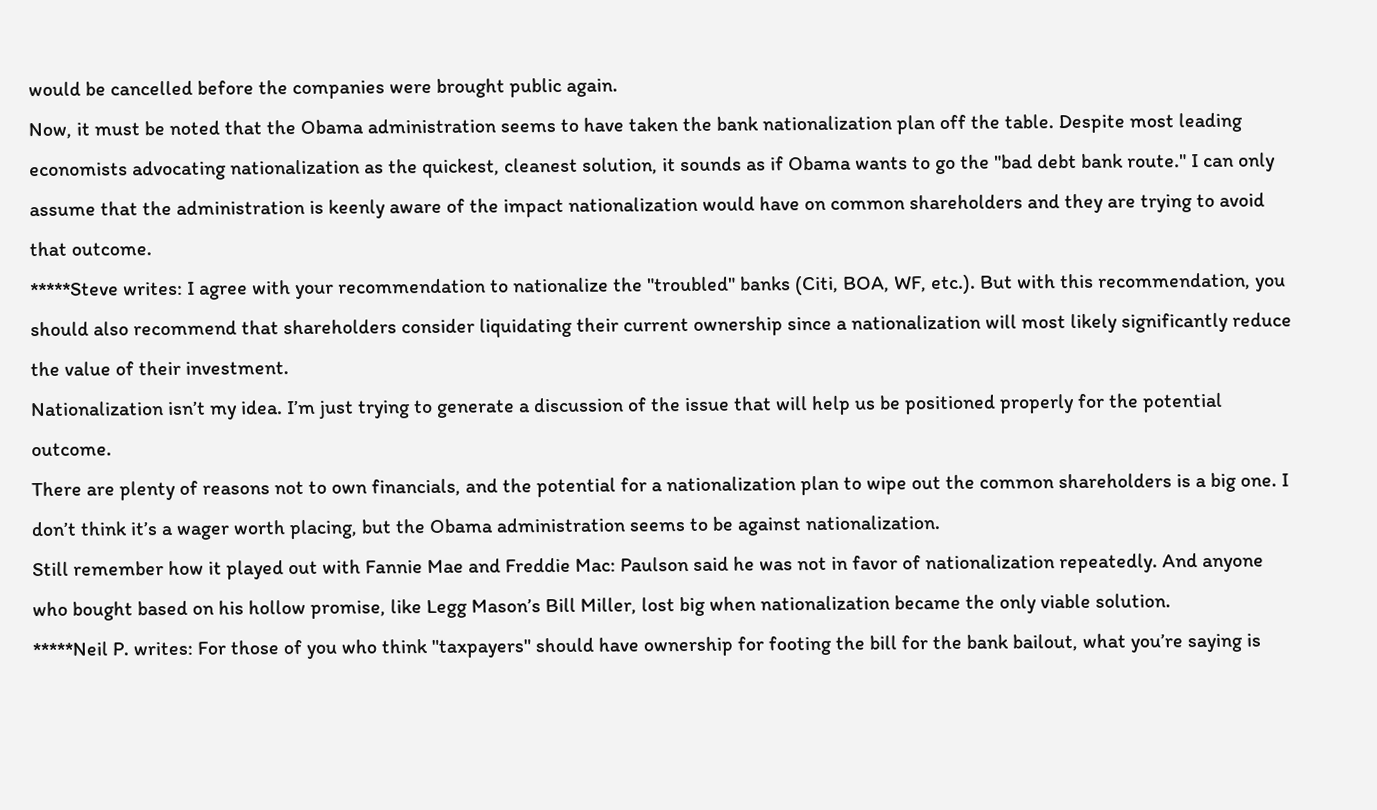would be cancelled before the companies were brought public again.
Now, it must be noted that the Obama administration seems to have taken the bank nationalization plan off the table. Despite most leading economists advocating nationalization as the quickest, cleanest solution, it sounds as if Obama wants to go the "bad debt bank route." I can only assume that the administration is keenly aware of the impact nationalization would have on common shareholders and they are trying to avoid that outcome.
*****Steve writes: I agree with your recommendation to nationalize the "troubled" banks (Citi, BOA, WF, etc.). But with this recommendation, you should also recommend that shareholders consider liquidating their current ownership since a nationalization will most likely significantly reduce the value of their investment.
Nationalization isn’t my idea. I’m just trying to generate a discussion of the issue that will help us be positioned properly for the potential outcome.
There are plenty of reasons not to own financials, and the potential for a nationalization plan to wipe out the common shareholders is a big one. I don’t think it’s a wager worth placing, but the Obama administration seems to be against nationalization.
Still remember how it played out with Fannie Mae and Freddie Mac: Paulson said he was not in favor of nationalization repeatedly. And anyone who bought based on his hollow promise, like Legg Mason’s Bill Miller, lost big when nationalization became the only viable solution.
*****Neil P. writes: For those of you who think "taxpayers" should have ownership for footing the bill for the bank bailout, what you’re saying is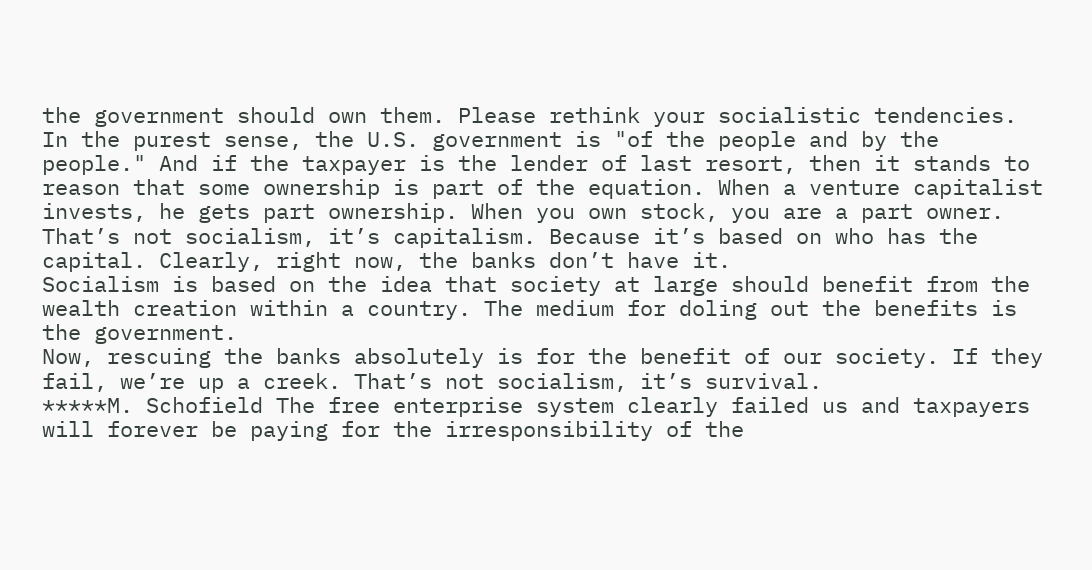the government should own them. Please rethink your socialistic tendencies.
In the purest sense, the U.S. government is "of the people and by the people." And if the taxpayer is the lender of last resort, then it stands to reason that some ownership is part of the equation. When a venture capitalist invests, he gets part ownership. When you own stock, you are a part owner.
That’s not socialism, it’s capitalism. Because it’s based on who has the capital. Clearly, right now, the banks don’t have it.
Socialism is based on the idea that society at large should benefit from the wealth creation within a country. The medium for doling out the benefits is the government.
Now, rescuing the banks absolutely is for the benefit of our society. If they fail, we’re up a creek. That’s not socialism, it’s survival.
*****M. Schofield The free enterprise system clearly failed us and taxpayers will forever be paying for the irresponsibility of the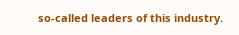so-called leaders of this industry.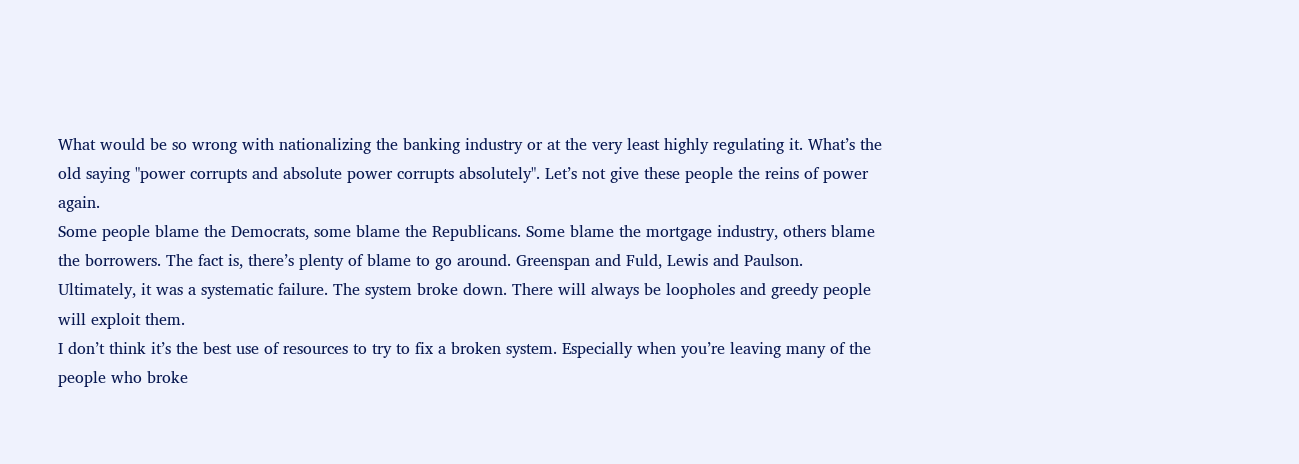What would be so wrong with nationalizing the banking industry or at the very least highly regulating it. What’s the old saying "power corrupts and absolute power corrupts absolutely". Let’s not give these people the reins of power again.
Some people blame the Democrats, some blame the Republicans. Some blame the mortgage industry, others blame the borrowers. The fact is, there’s plenty of blame to go around. Greenspan and Fuld, Lewis and Paulson.
Ultimately, it was a systematic failure. The system broke down. There will always be loopholes and greedy people will exploit them.
I don’t think it’s the best use of resources to try to fix a broken system. Especially when you’re leaving many of the people who broke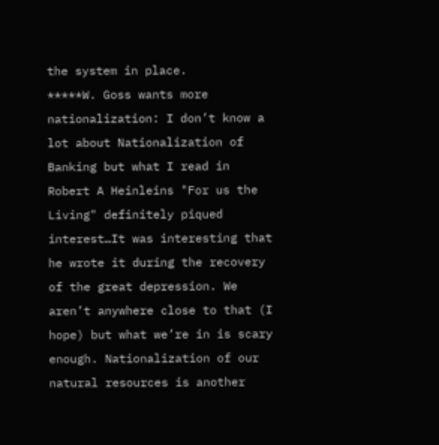the system in place.
*****W. Goss wants more nationalization: I don’t know a lot about Nationalization of Banking but what I read in Robert A Heinleins "For us the Living" definitely piqued interest…It was interesting that he wrote it during the recovery of the great depression. We aren’t anywhere close to that (I hope) but what we’re in is scary enough. Nationalization of our natural resources is another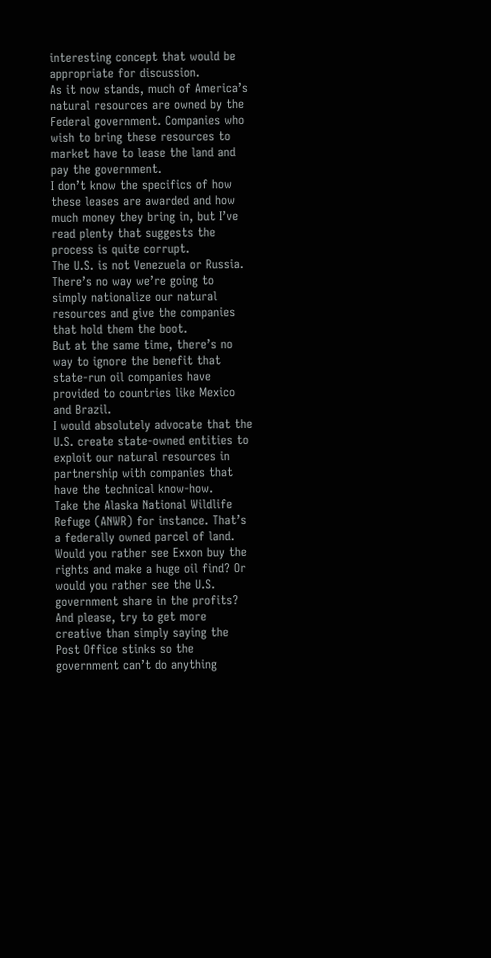interesting concept that would be appropriate for discussion.
As it now stands, much of America’s natural resources are owned by the
Federal government. Companies who wish to bring these resources to market have to lease the land and pay the government.
I don’t know the specifics of how these leases are awarded and how much money they bring in, but I’ve read plenty that suggests the process is quite corrupt.
The U.S. is not Venezuela or Russia. There’s no way we’re going to simply nationalize our natural resources and give the companies that hold them the boot.
But at the same time, there’s no way to ignore the benefit that state-run oil companies have provided to countries like Mexico and Brazil.
I would absolutely advocate that the U.S. create state-owned entities to exploit our natural resources in partnership with companies that have the technical know-how.
Take the Alaska National Wildlife Refuge (ANWR) for instance. That’s a federally owned parcel of land. Would you rather see Exxon buy the rights and make a huge oil find? Or would you rather see the U.S. government share in the profits? And please, try to get more creative than simply saying the Post Office stinks so the government can’t do anything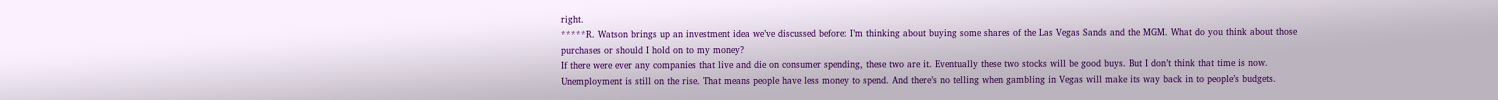right.
*****R. Watson brings up an investment idea we’ve discussed before: I’m thinking about buying some shares of the Las Vegas Sands and the MGM. What do you think about those purchases or should I hold on to my money?
If there were ever any companies that live and die on consumer spending, these two are it. Eventually these two stocks will be good buys. But I don’t think that time is now.
Unemployment is still on the rise. That means people have less money to spend. And there’s no telling when gambling in Vegas will make its way back in to people’s budgets.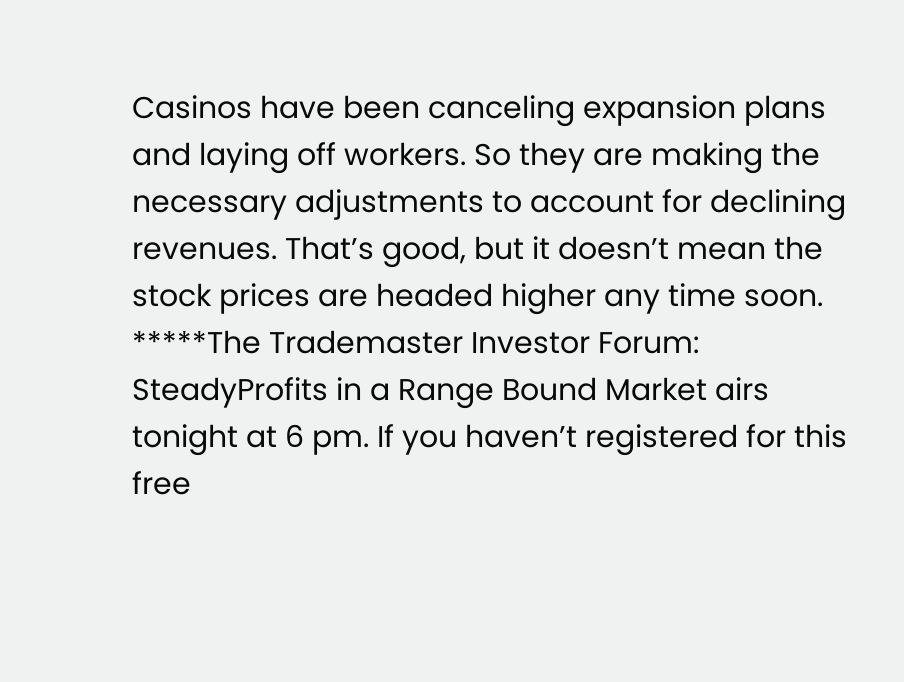Casinos have been canceling expansion plans and laying off workers. So they are making the necessary adjustments to account for declining revenues. That’s good, but it doesn’t mean the stock prices are headed higher any time soon.
*****The Trademaster Investor Forum: SteadyProfits in a Range Bound Market airs tonight at 6 pm. If you haven’t registered for this free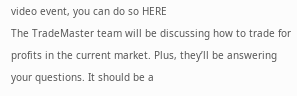video event, you can do so HERE
The TradeMaster team will be discussing how to trade for profits in the current market. Plus, they’ll be answering your questions. It should be a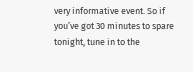very informative event. So if you’ve got 30 minutes to spare tonight, tune in to the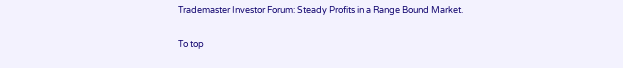Trademaster Investor Forum: Steady Profits in a Range Bound Market.

To top